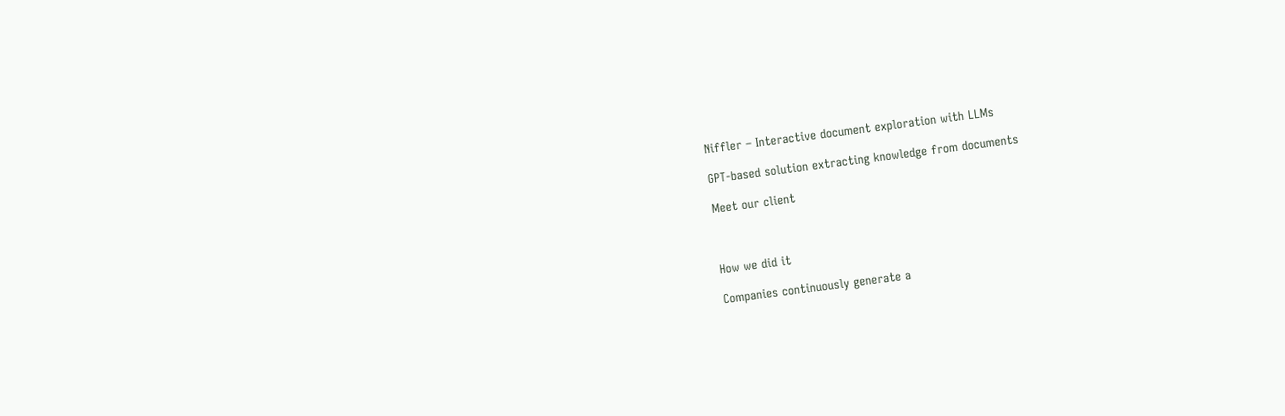Niffler – Interactive document exploration with LLMs

GPT-based solution extracting knowledge from documents

Meet our client



How we did it

Companies continuously generate a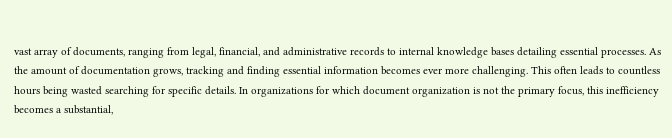vast array of documents, ranging from legal, financial, and administrative records to internal knowledge bases detailing essential processes. As the amount of documentation grows, tracking and finding essential information becomes ever more challenging. This often leads to countless hours being wasted searching for specific details. In organizations for which document organization is not the primary focus, this inefficiency becomes a substantial,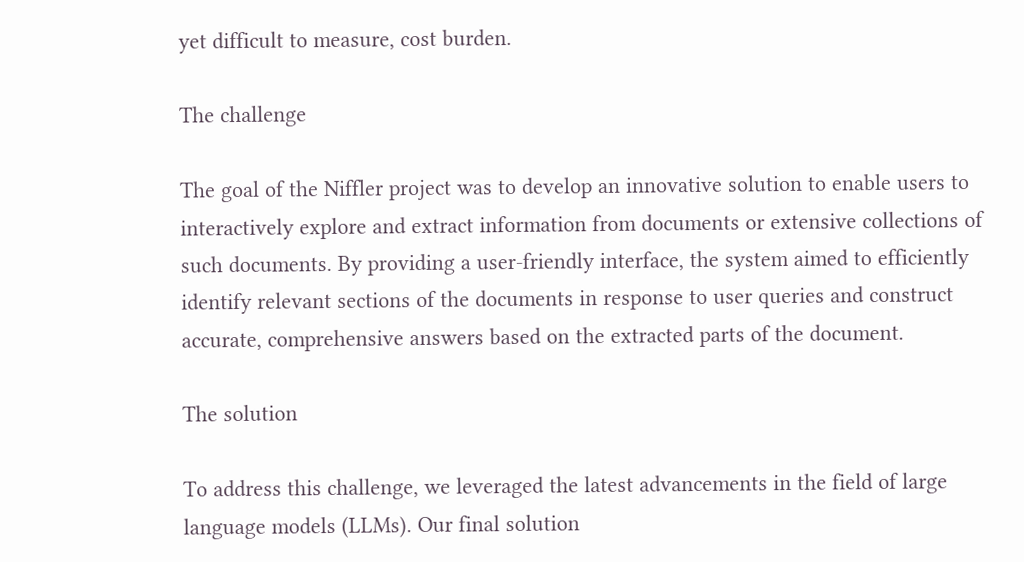yet difficult to measure, cost burden.

The challenge

The goal of the Niffler project was to develop an innovative solution to enable users to interactively explore and extract information from documents or extensive collections of such documents. By providing a user-friendly interface, the system aimed to efficiently identify relevant sections of the documents in response to user queries and construct accurate, comprehensive answers based on the extracted parts of the document.

The solution

To address this challenge, we leveraged the latest advancements in the field of large language models (LLMs). Our final solution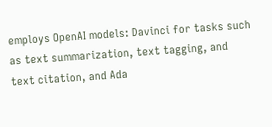employs OpenAI models: Davinci for tasks such as text summarization, text tagging, and text citation, and Ada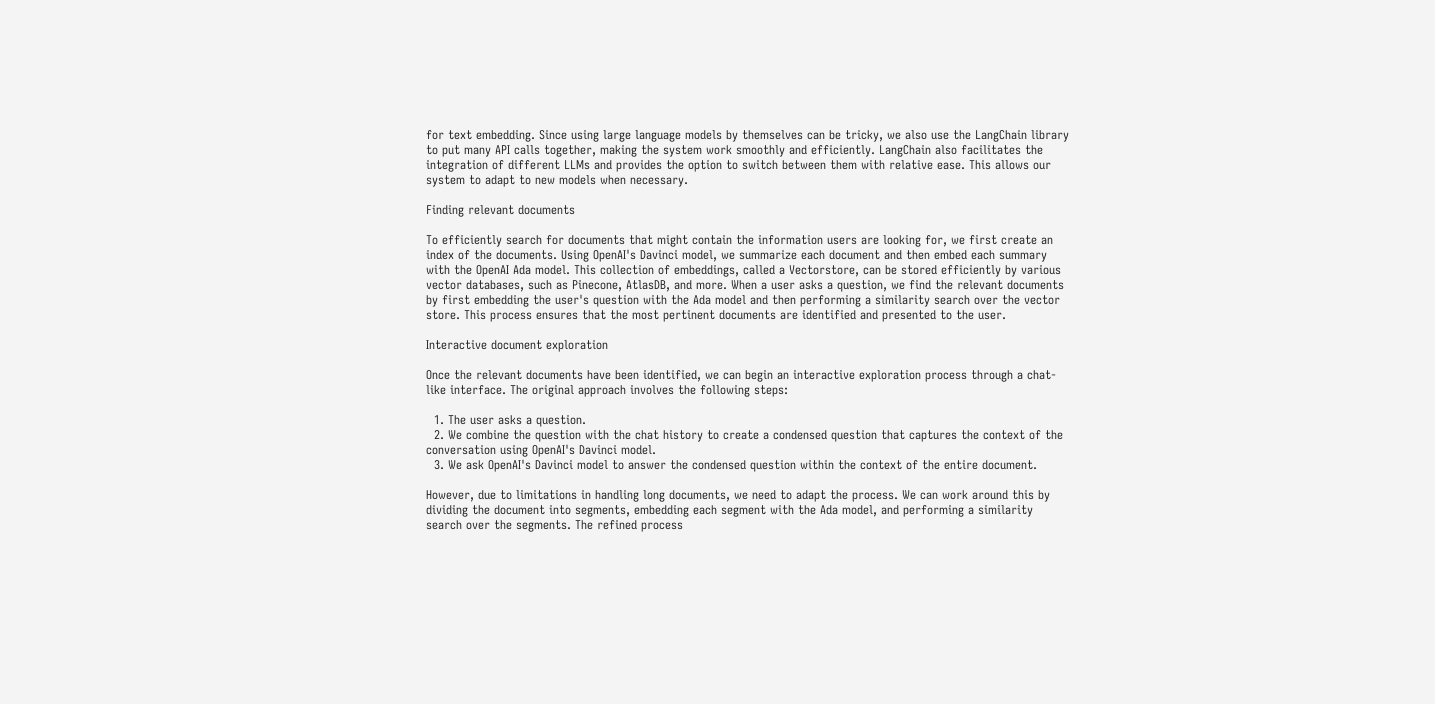for text embedding. Since using large language models by themselves can be tricky, we also use the LangChain library to put many API calls together, making the system work smoothly and efficiently. LangChain also facilitates the integration of different LLMs and provides the option to switch between them with relative ease. This allows our system to adapt to new models when necessary.

Finding relevant documents

To efficiently search for documents that might contain the information users are looking for, we first create an index of the documents. Using OpenAI's Davinci model, we summarize each document and then embed each summary with the OpenAI Ada model. This collection of embeddings, called a Vectorstore, can be stored efficiently by various vector databases, such as Pinecone, AtlasDB, and more. When a user asks a question, we find the relevant documents by first embedding the user's question with the Ada model and then performing a similarity search over the vector store. This process ensures that the most pertinent documents are identified and presented to the user.

Interactive document exploration

Once the relevant documents have been identified, we can begin an interactive exploration process through a chat-like interface. The original approach involves the following steps:

  1. The user asks a question.
  2. We combine the question with the chat history to create a condensed question that captures the context of the conversation using OpenAI's Davinci model.
  3. We ask OpenAI's Davinci model to answer the condensed question within the context of the entire document.

However, due to limitations in handling long documents, we need to adapt the process. We can work around this by dividing the document into segments, embedding each segment with the Ada model, and performing a similarity search over the segments. The refined process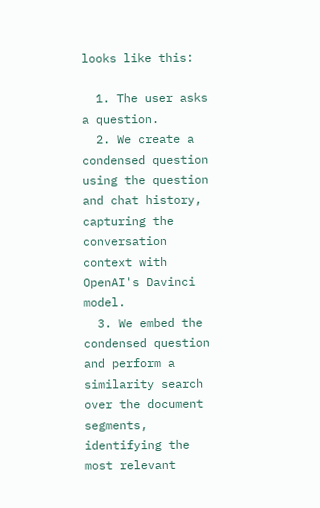looks like this:

  1. The user asks a question.
  2. We create a condensed question using the question and chat history, capturing the conversation context with OpenAI's Davinci model.
  3. We embed the condensed question and perform a similarity search over the document segments, identifying the most relevant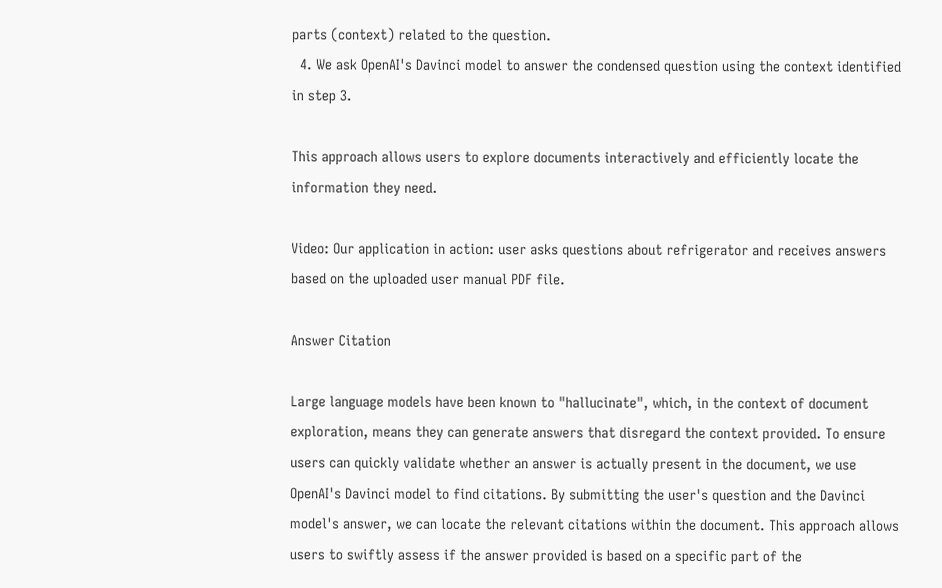parts (context) related to the question.
  4. We ask OpenAI's Davinci model to answer the condensed question using the context identified in step 3.

This approach allows users to explore documents interactively and efficiently locate the information they need.

Video: Our application in action: user asks questions about refrigerator and receives answers based on the uploaded user manual PDF file.

Answer Citation

Large language models have been known to "hallucinate", which, in the context of document exploration, means they can generate answers that disregard the context provided. To ensure users can quickly validate whether an answer is actually present in the document, we use OpenAI's Davinci model to find citations. By submitting the user's question and the Davinci model's answer, we can locate the relevant citations within the document. This approach allows users to swiftly assess if the answer provided is based on a specific part of the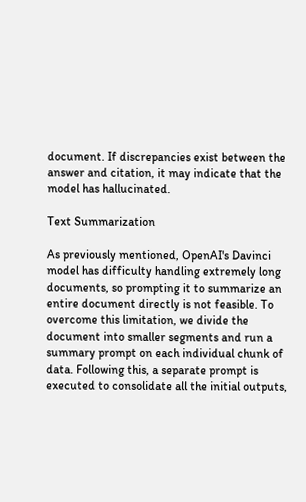document. If discrepancies exist between the answer and citation, it may indicate that the model has hallucinated.

Text Summarization

As previously mentioned, OpenAI's Davinci model has difficulty handling extremely long documents, so prompting it to summarize an entire document directly is not feasible. To overcome this limitation, we divide the document into smaller segments and run a summary prompt on each individual chunk of data. Following this, a separate prompt is executed to consolidate all the initial outputs,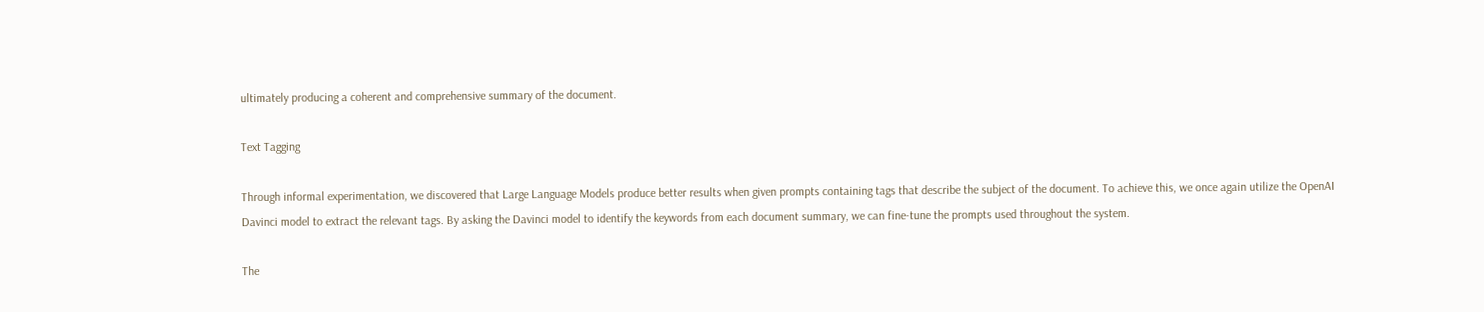ultimately producing a coherent and comprehensive summary of the document.

Text Tagging

Through informal experimentation, we discovered that Large Language Models produce better results when given prompts containing tags that describe the subject of the document. To achieve this, we once again utilize the OpenAI Davinci model to extract the relevant tags. By asking the Davinci model to identify the keywords from each document summary, we can fine-tune the prompts used throughout the system.

The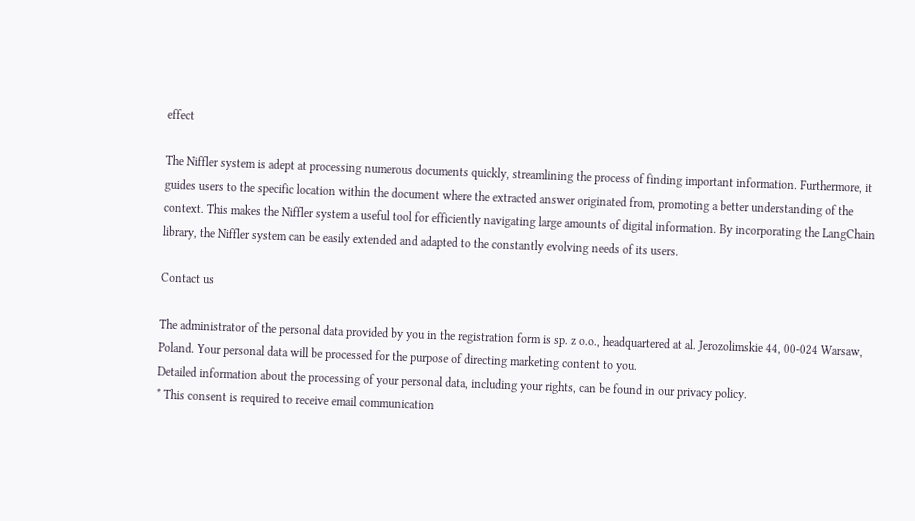effect

The Niffler system is adept at processing numerous documents quickly, streamlining the process of finding important information. Furthermore, it guides users to the specific location within the document where the extracted answer originated from, promoting a better understanding of the context. This makes the Niffler system a useful tool for efficiently navigating large amounts of digital information. By incorporating the LangChain library, the Niffler system can be easily extended and adapted to the constantly evolving needs of its users.

Contact us

The administrator of the personal data provided by you in the registration form is sp. z o.o., headquartered at al. Jerozolimskie 44, 00-024 Warsaw, Poland. Your personal data will be processed for the purpose of directing marketing content to you.
Detailed information about the processing of your personal data, including your rights, can be found in our privacy policy.
* This consent is required to receive email communication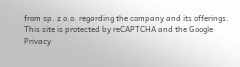from sp. z o.o. regarding the company and its offerings.
This site is protected by reCAPTCHA and the Google Privacy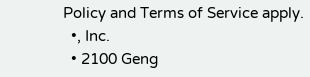Policy and Terms of Service apply.
  •, Inc.
  • 2100 Geng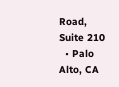Road, Suite 210
  • Palo Alto, CA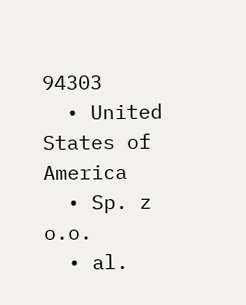94303
  • United States of America
  • Sp. z o.o.
  • al.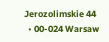Jerozolimskie 44
  • 00-024 Warsaw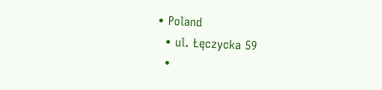• Poland
  • ul. Łęczycka 59
  •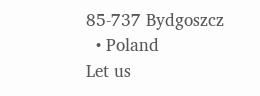85-737 Bydgoszcz
  • Poland
Let us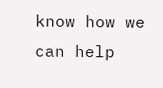know how we can help